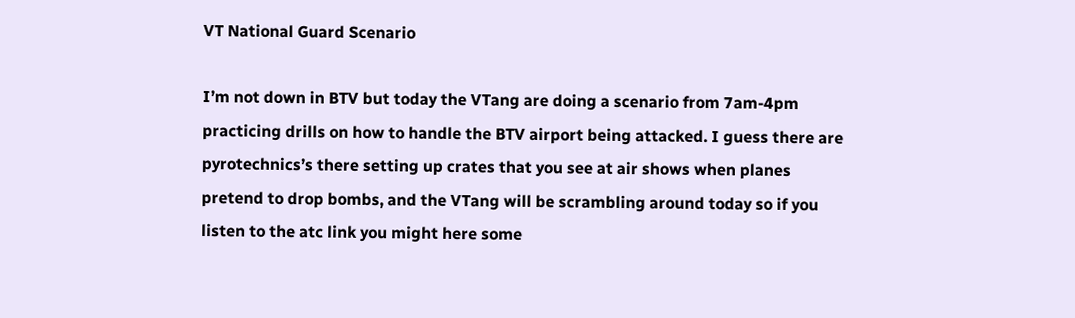VT National Guard Scenario

I’m not down in BTV but today the VTang are doing a scenario from 7am-4pm practicing drills on how to handle the BTV airport being attacked. I guess there are pyrotechnics’s there setting up crates that you see at air shows when planes pretend to drop bombs, and the VTang will be scrambling around today so if you listen to the atc link you might here some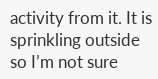activity from it. It is sprinkling outside so I’m not sure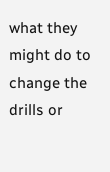what they might do to change the drills or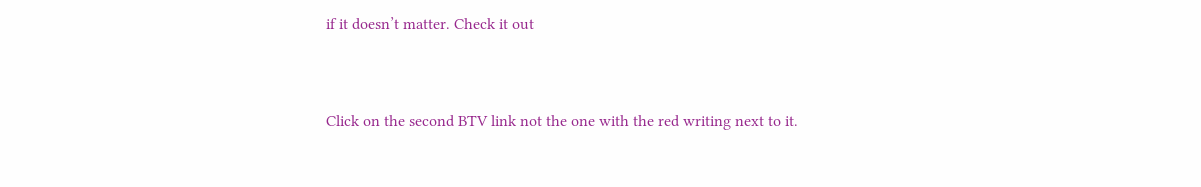if it doesn’t matter. Check it out


Click on the second BTV link not the one with the red writing next to it.